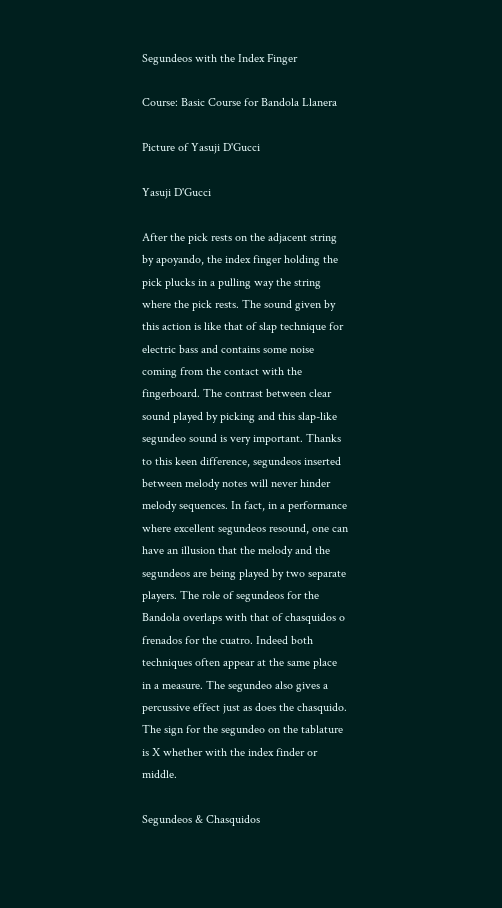Segundeos with the Index Finger

Course: Basic Course for Bandola Llanera

Picture of Yasuji D'Gucci

Yasuji D'Gucci

After the pick rests on the adjacent string by apoyando, the index finger holding the pick plucks in a pulling way the string where the pick rests. The sound given by this action is like that of slap technique for electric bass and contains some noise coming from the contact with the fingerboard. The contrast between clear sound played by picking and this slap-like segundeo sound is very important. Thanks to this keen difference, segundeos inserted between melody notes will never hinder melody sequences. In fact, in a performance where excellent segundeos resound, one can have an illusion that the melody and the segundeos are being played by two separate players. The role of segundeos for the Bandola overlaps with that of chasquidos o frenados for the cuatro. Indeed both techniques often appear at the same place in a measure. The segundeo also gives a percussive effect just as does the chasquido. The sign for the segundeo on the tablature is X whether with the index finder or middle.

Segundeos & Chasquidos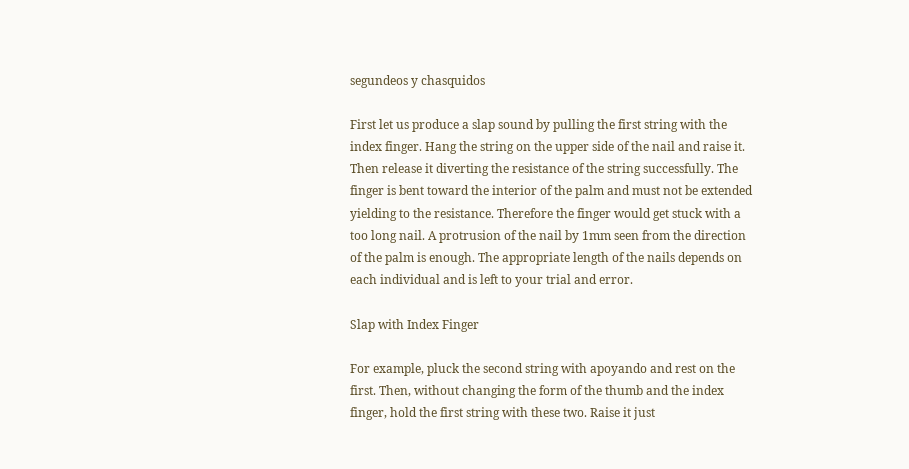segundeos y chasquidos

First let us produce a slap sound by pulling the first string with the index finger. Hang the string on the upper side of the nail and raise it. Then release it diverting the resistance of the string successfully. The finger is bent toward the interior of the palm and must not be extended yielding to the resistance. Therefore the finger would get stuck with a too long nail. A protrusion of the nail by 1mm seen from the direction of the palm is enough. The appropriate length of the nails depends on each individual and is left to your trial and error.

Slap with Index Finger

For example, pluck the second string with apoyando and rest on the first. Then, without changing the form of the thumb and the index finger, hold the first string with these two. Raise it just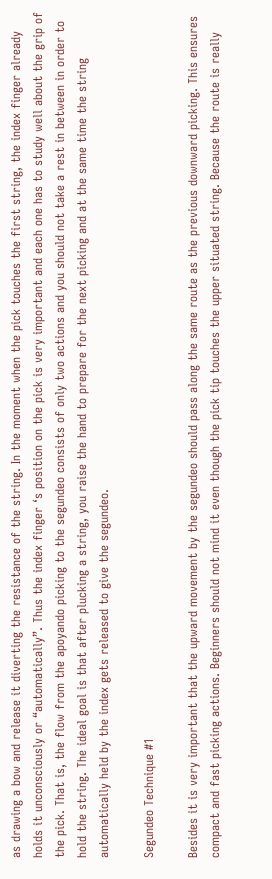as drawing a bow and release it diverting the resistance of the string. In the moment when the pick touches the first string, the index finger already holds it unconsciously or “automatically”. Thus the index finger ‘s position on the pick is very important and each one has to study well about the grip of the pick. That is, the flow from the apoyando picking to the segundeo consists of only two actions and you should not take a rest in between in order to hold the string. The ideal goal is that after plucking a string, you raise the hand to prepare for the next picking and at the same time the string automatically held by the index gets released to give the segundeo.

Segundeo Technique #1

Besides it is very important that the upward movement by the segundeo should pass along the same route as the previous downward picking. This ensures compact and fast picking actions. Beginners should not mind it even though the pick tip touches the upper situated string. Because the route is really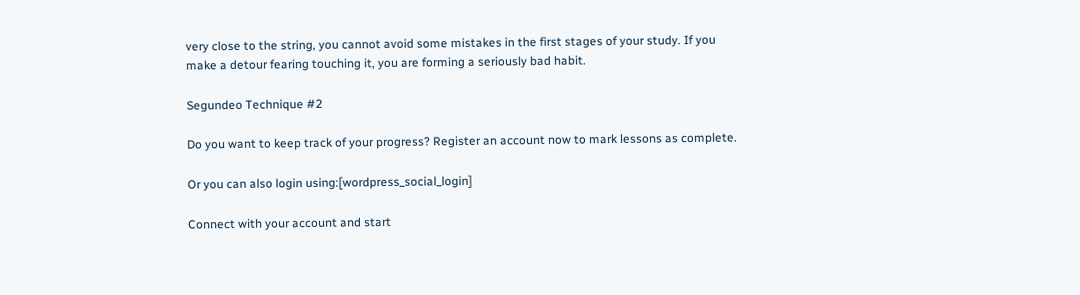very close to the string, you cannot avoid some mistakes in the first stages of your study. If you make a detour fearing touching it, you are forming a seriously bad habit.

Segundeo Technique #2

Do you want to keep track of your progress? Register an account now to mark lessons as complete.

Or you can also login using:[wordpress_social_login]

Connect with your account and start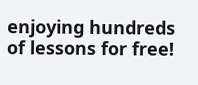enjoying hundreds of lessons for free!